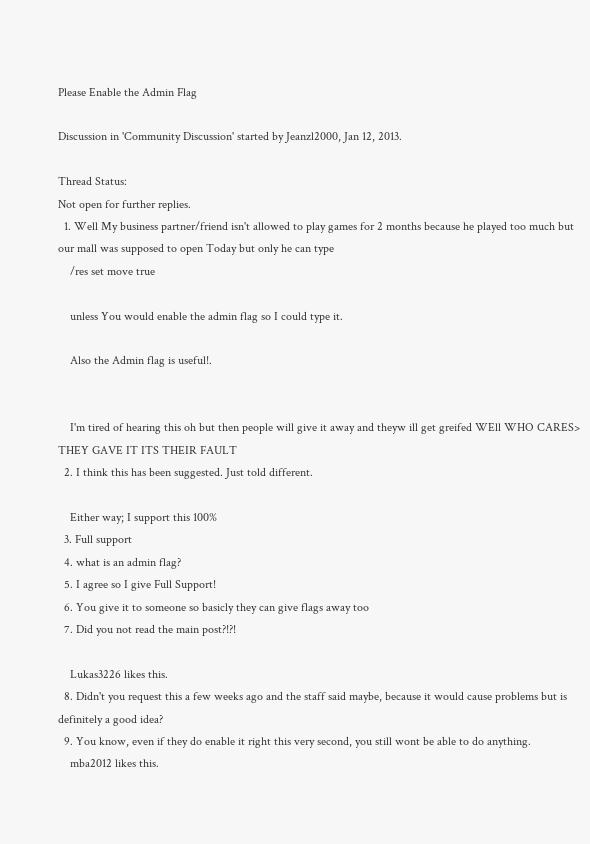Please Enable the Admin Flag

Discussion in 'Community Discussion' started by Jeanzl2000, Jan 12, 2013.

Thread Status:
Not open for further replies.
  1. Well My business partner/friend isn't allowed to play games for 2 months because he played too much but our mall was supposed to open Today but only he can type
    /res set move true

    unless You would enable the admin flag so I could type it.

    Also the Admin flag is useful!.


    I'm tired of hearing this oh but then people will give it away and theyw ill get greifed WEll WHO CARES> THEY GAVE IT ITS THEIR FAULT
  2. I think this has been suggested. Just told different.

    Either way; I support this 100%
  3. Full support
  4. what is an admin flag?
  5. I agree so I give Full Support!
  6. You give it to someone so basicly they can give flags away too
  7. Did you not read the main post?!?!

    Lukas3226 likes this.
  8. Didn't you request this a few weeks ago and the staff said maybe, because it would cause problems but is definitely a good idea?
  9. You know, even if they do enable it right this very second, you still wont be able to do anything.
    mba2012 likes this.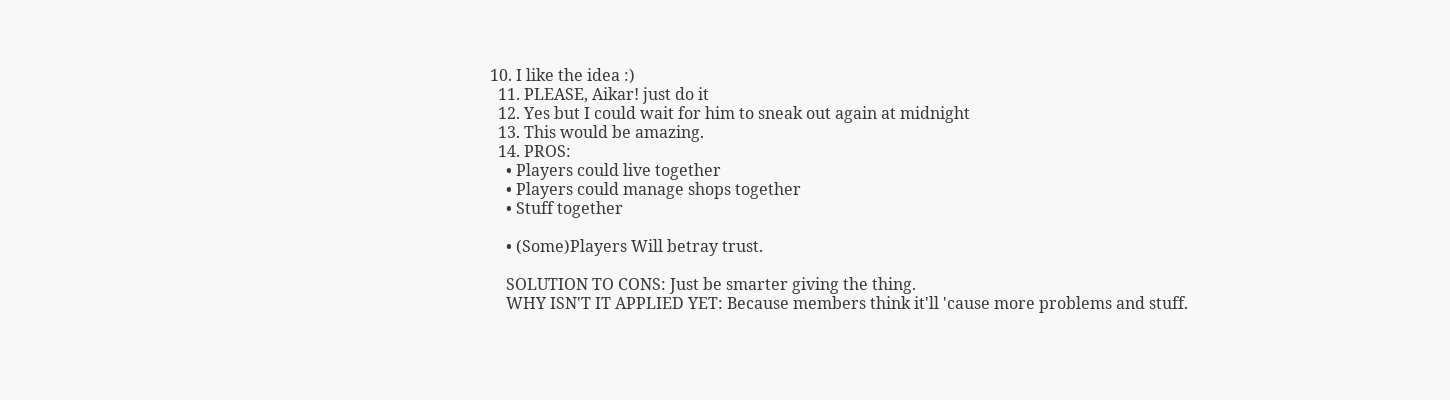10. I like the idea :)
  11. PLEASE, Aikar! just do it
  12. Yes but I could wait for him to sneak out again at midnight
  13. This would be amazing.
  14. PROS:
    • Players could live together
    • Players could manage shops together
    • Stuff together

    • (Some)Players Will betray trust.

    SOLUTION TO CONS: Just be smarter giving the thing.
    WHY ISN'T IT APPLIED YET: Because members think it'll 'cause more problems and stuff.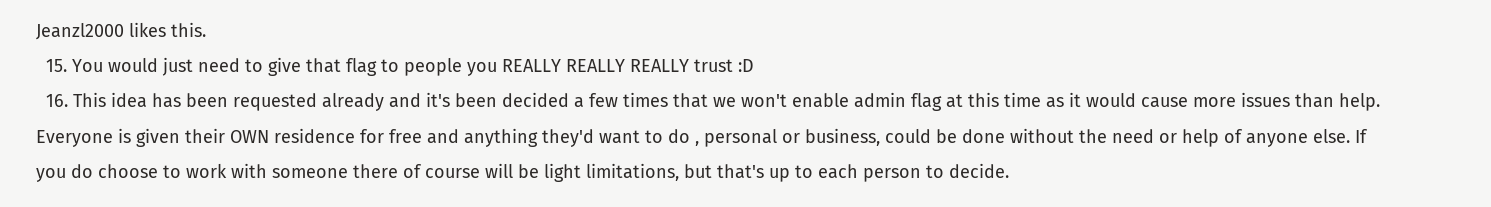Jeanzl2000 likes this.
  15. You would just need to give that flag to people you REALLY REALLY REALLY trust :D
  16. This idea has been requested already and it's been decided a few times that we won't enable admin flag at this time as it would cause more issues than help. Everyone is given their OWN residence for free and anything they'd want to do , personal or business, could be done without the need or help of anyone else. If you do choose to work with someone there of course will be light limitations, but that's up to each person to decide.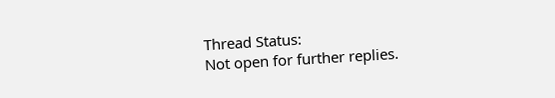Thread Status:
Not open for further replies.